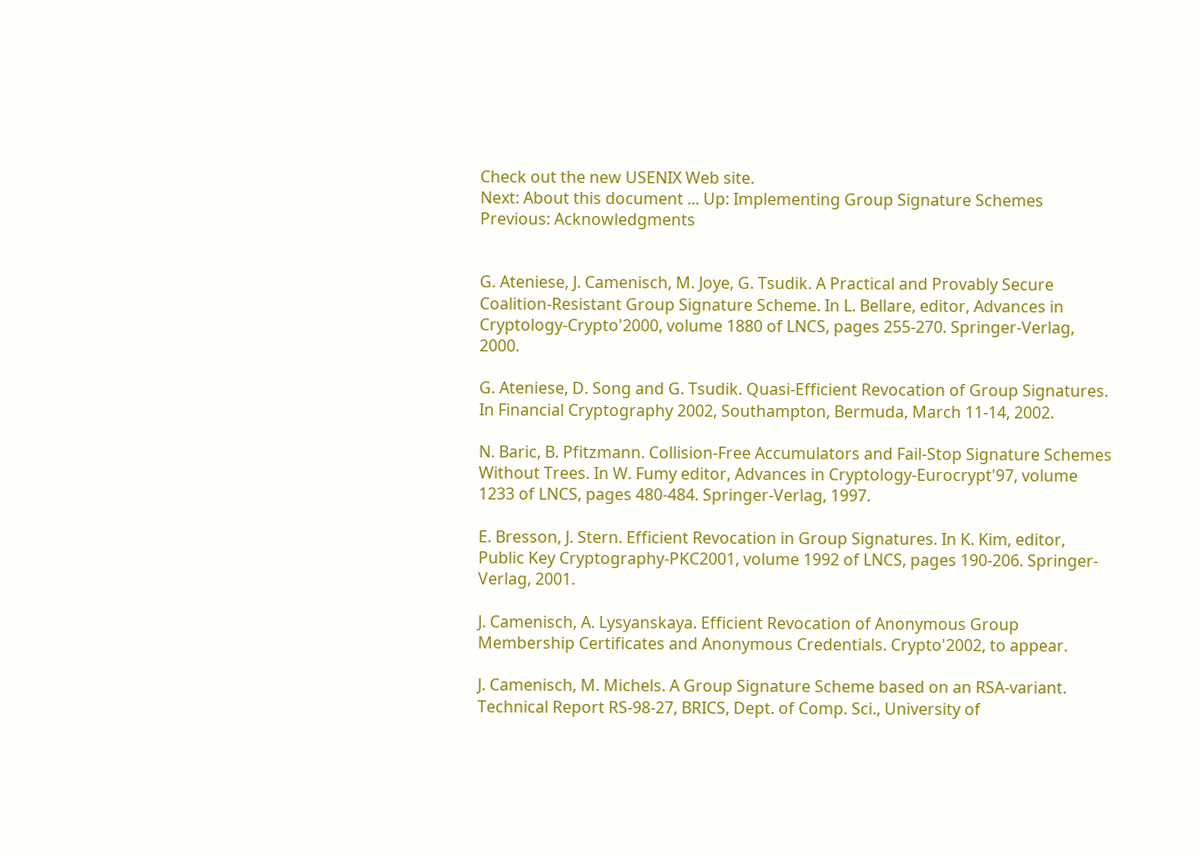Check out the new USENIX Web site.
Next: About this document ... Up: Implementing Group Signature Schemes Previous: Acknowledgments


G. Ateniese, J. Camenisch, M. Joye, G. Tsudik. A Practical and Provably Secure Coalition-Resistant Group Signature Scheme. In L. Bellare, editor, Advances in Cryptology-Crypto'2000, volume 1880 of LNCS, pages 255-270. Springer-Verlag, 2000.

G. Ateniese, D. Song and G. Tsudik. Quasi-Efficient Revocation of Group Signatures. In Financial Cryptography 2002, Southampton, Bermuda, March 11-14, 2002.

N. Baric, B. Pfitzmann. Collision-Free Accumulators and Fail-Stop Signature Schemes Without Trees. In W. Fumy editor, Advances in Cryptology-Eurocrypt'97, volume 1233 of LNCS, pages 480-484. Springer-Verlag, 1997.

E. Bresson, J. Stern. Efficient Revocation in Group Signatures. In K. Kim, editor, Public Key Cryptography-PKC2001, volume 1992 of LNCS, pages 190-206. Springer-Verlag, 2001.

J. Camenisch, A. Lysyanskaya. Efficient Revocation of Anonymous Group Membership Certificates and Anonymous Credentials. Crypto'2002, to appear.

J. Camenisch, M. Michels. A Group Signature Scheme based on an RSA-variant. Technical Report RS-98-27, BRICS, Dept. of Comp. Sci., University of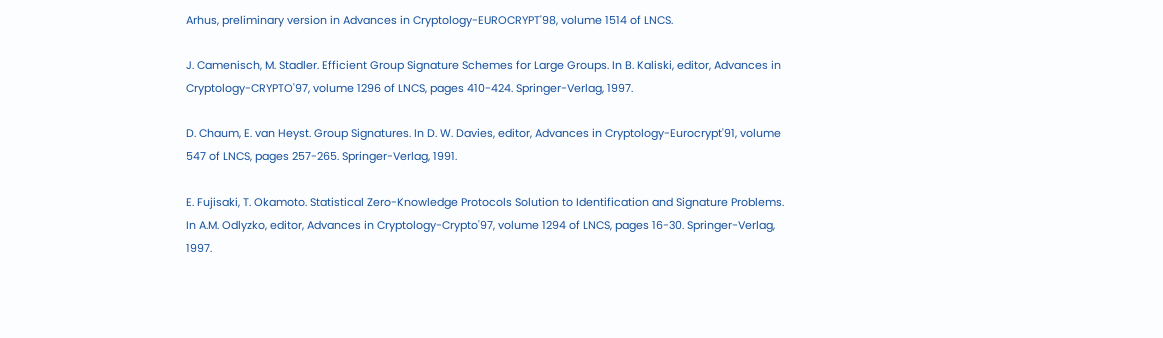Arhus, preliminary version in Advances in Cryptology-EUROCRYPT'98, volume 1514 of LNCS.

J. Camenisch, M. Stadler. Efficient Group Signature Schemes for Large Groups. In B. Kaliski, editor, Advances in Cryptology-CRYPTO'97, volume 1296 of LNCS, pages 410-424. Springer-Verlag, 1997.

D. Chaum, E. van Heyst. Group Signatures. In D. W. Davies, editor, Advances in Cryptology-Eurocrypt'91, volume 547 of LNCS, pages 257-265. Springer-Verlag, 1991.

E. Fujisaki, T. Okamoto. Statistical Zero-Knowledge Protocols Solution to Identification and Signature Problems. In A.M. Odlyzko, editor, Advances in Cryptology-Crypto'97, volume 1294 of LNCS, pages 16-30. Springer-Verlag, 1997.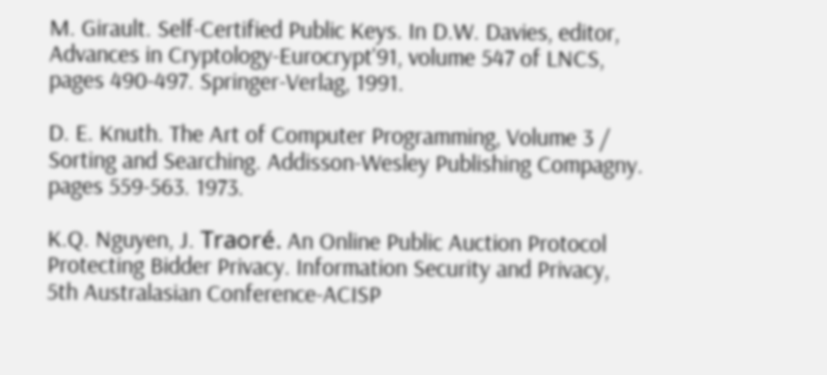M. Girault. Self-Certified Public Keys. In D.W. Davies, editor, Advances in Cryptology-Eurocrypt'91, volume 547 of LNCS, pages 490-497. Springer-Verlag, 1991.

D. E. Knuth. The Art of Computer Programming, Volume 3 / Sorting and Searching. Addisson-Wesley Publishing Compagny. pages 559-563. 1973.

K.Q. Nguyen, J. Traoré. An Online Public Auction Protocol Protecting Bidder Privacy. Information Security and Privacy, 5th Australasian Conference-ACISP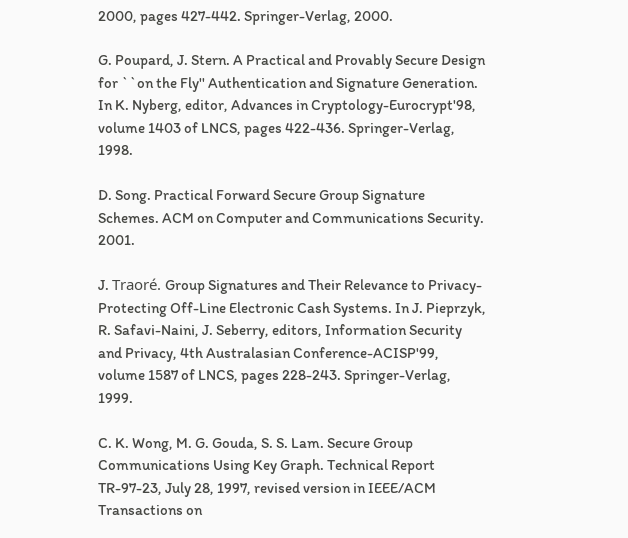2000, pages 427-442. Springer-Verlag, 2000.

G. Poupard, J. Stern. A Practical and Provably Secure Design for ``on the Fly'' Authentication and Signature Generation. In K. Nyberg, editor, Advances in Cryptology-Eurocrypt'98, volume 1403 of LNCS, pages 422-436. Springer-Verlag, 1998.

D. Song. Practical Forward Secure Group Signature Schemes. ACM on Computer and Communications Security. 2001.

J. Traoré. Group Signatures and Their Relevance to Privacy-Protecting Off-Line Electronic Cash Systems. In J. Pieprzyk, R. Safavi-Naini, J. Seberry, editors, Information Security and Privacy, 4th Australasian Conference-ACISP'99, volume 1587 of LNCS, pages 228-243. Springer-Verlag, 1999.

C. K. Wong, M. G. Gouda, S. S. Lam. Secure Group Communications Using Key Graph. Technical Report TR-97-23, July 28, 1997, revised version in IEEE/ACM Transactions on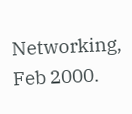Networking, Feb 2000.